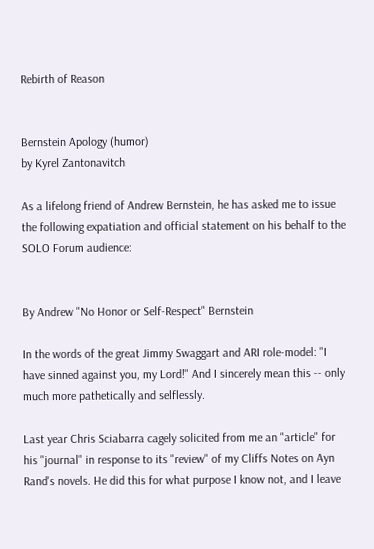Rebirth of Reason


Bernstein Apology (humor)
by Kyrel Zantonavitch

As a lifelong friend of Andrew Bernstein, he has asked me to issue the following expatiation and official statement on his behalf to the SOLO Forum audience:


By Andrew "No Honor or Self-Respect" Bernstein

In the words of the great Jimmy Swaggart and ARI role-model: "I have sinned against you, my Lord!" And I sincerely mean this -- only much more pathetically and selflessly.

Last year Chris Sciabarra cagely solicited from me an "article" for his "journal" in response to its "review" of my Cliffs Notes on Ayn Rand's novels. He did this for what purpose I know not, and I leave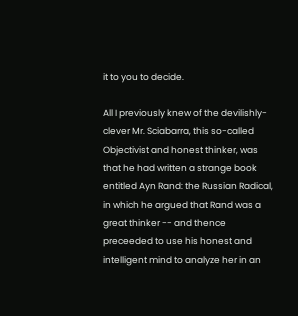it to you to decide.

All I previously knew of the devilishly-clever Mr. Sciabarra, this so-called Objectivist and honest thinker, was that he had written a strange book entitled Ayn Rand: the Russian Radical, in which he argued that Rand was a great thinker -- and thence preceeded to use his honest and intelligent mind to analyze her in an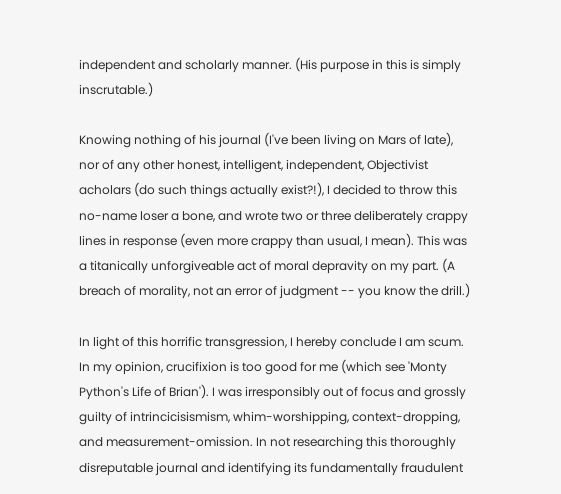independent and scholarly manner. (His purpose in this is simply inscrutable.)

Knowing nothing of his journal (I've been living on Mars of late), nor of any other honest, intelligent, independent, Objectivist acholars (do such things actually exist?!), I decided to throw this no-name loser a bone, and wrote two or three deliberately crappy lines in response (even more crappy than usual, I mean). This was a titanically unforgiveable act of moral depravity on my part. (A breach of morality, not an error of judgment -- you know the drill.)

In light of this horrific transgression, I hereby conclude I am scum. In my opinion, crucifixion is too good for me (which see 'Monty Python's Life of Brian'). I was irresponsibly out of focus and grossly guilty of intrincicisismism, whim-worshipping, context-dropping, and measurement-omission. In not researching this thoroughly disreputable journal and identifying its fundamentally fraudulent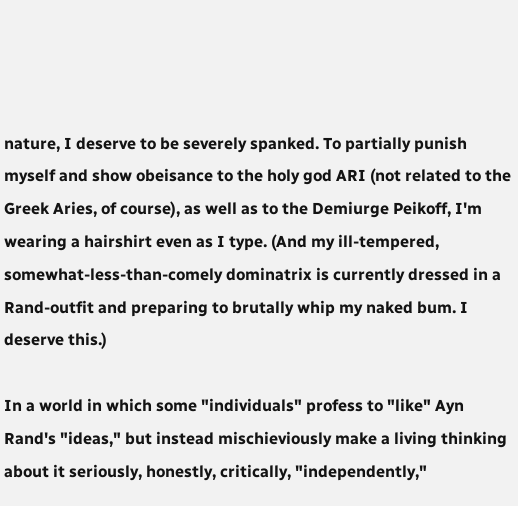nature, I deserve to be severely spanked. To partially punish myself and show obeisance to the holy god ARI (not related to the Greek Aries, of course), as well as to the Demiurge Peikoff, I'm wearing a hairshirt even as I type. (And my ill-tempered, somewhat-less-than-comely dominatrix is currently dressed in a Rand-outfit and preparing to brutally whip my naked bum. I deserve this.)

In a world in which some "individuals" profess to "like" Ayn Rand's "ideas," but instead mischieviously make a living thinking about it seriously, honestly, critically, "independently,"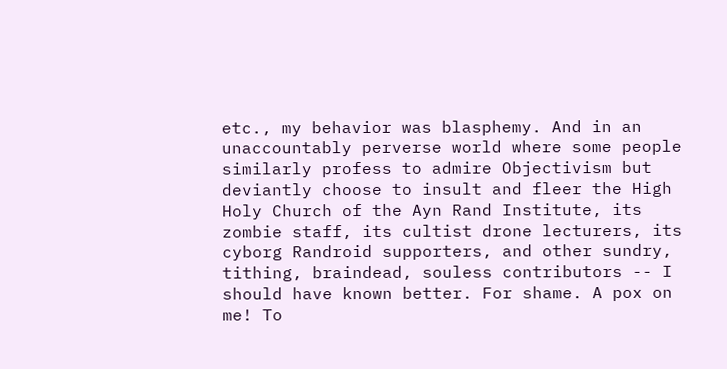etc., my behavior was blasphemy. And in an unaccountably perverse world where some people similarly profess to admire Objectivism but deviantly choose to insult and fleer the High Holy Church of the Ayn Rand Institute, its zombie staff, its cultist drone lecturers, its cyborg Randroid supporters, and other sundry, tithing, braindead, souless contributors -- I should have known better. For shame. A pox on me! To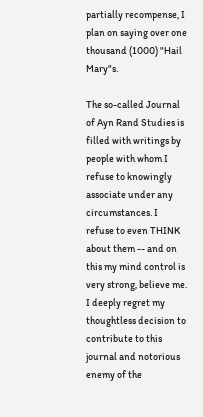partially recompense, I plan on saying over one thousand (1000) "Hail Mary"s.

The so-called Journal of Ayn Rand Studies is filled with writings by people with whom I refuse to knowingly associate under any circumstances. I refuse to even THINK about them -- and on this my mind control is very strong, believe me. I deeply regret my thoughtless decision to contribute to this journal and notorious enemy of the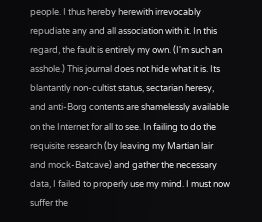people. I thus hereby herewith irrevocably repudiate any and all association with it. In this regard, the fault is entirely my own. (I'm such an asshole.) This journal does not hide what it is. Its blantantly non-cultist status, sectarian heresy, and anti-Borg contents are shamelessly available on the Internet for all to see. In failing to do the requisite research (by leaving my Martian lair and mock-Batcave) and gather the necessary data, I failed to properly use my mind. I must now suffer the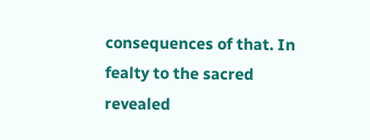consequences of that. In fealty to the sacred revealed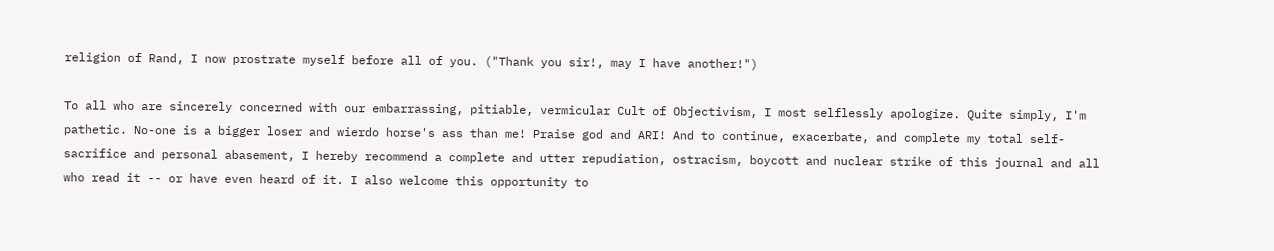religion of Rand, I now prostrate myself before all of you. ("Thank you sir!, may I have another!")

To all who are sincerely concerned with our embarrassing, pitiable, vermicular Cult of Objectivism, I most selflessly apologize. Quite simply, I'm pathetic. No-one is a bigger loser and wierdo horse's ass than me! Praise god and ARI! And to continue, exacerbate, and complete my total self-sacrifice and personal abasement, I hereby recommend a complete and utter repudiation, ostracism, boycott and nuclear strike of this journal and all who read it -- or have even heard of it. I also welcome this opportunity to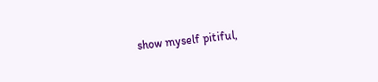show myself pitiful,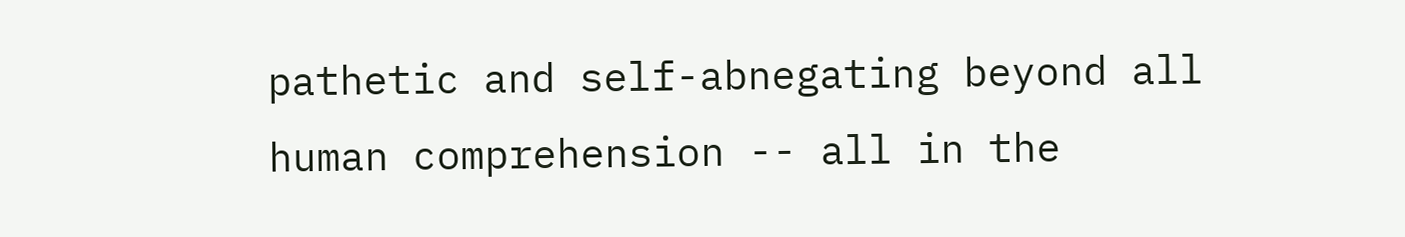pathetic and self-abnegating beyond all human comprehension -- all in the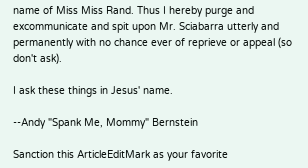name of Miss Miss Rand. Thus I hereby purge and excommunicate and spit upon Mr. Sciabarra utterly and permanently with no chance ever of reprieve or appeal (so don't ask).

I ask these things in Jesus' name.

--Andy "Spank Me, Mommy" Bernstein

Sanction this ArticleEditMark as your favorite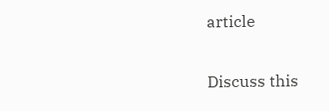article

Discuss this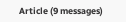Article (9 messages)